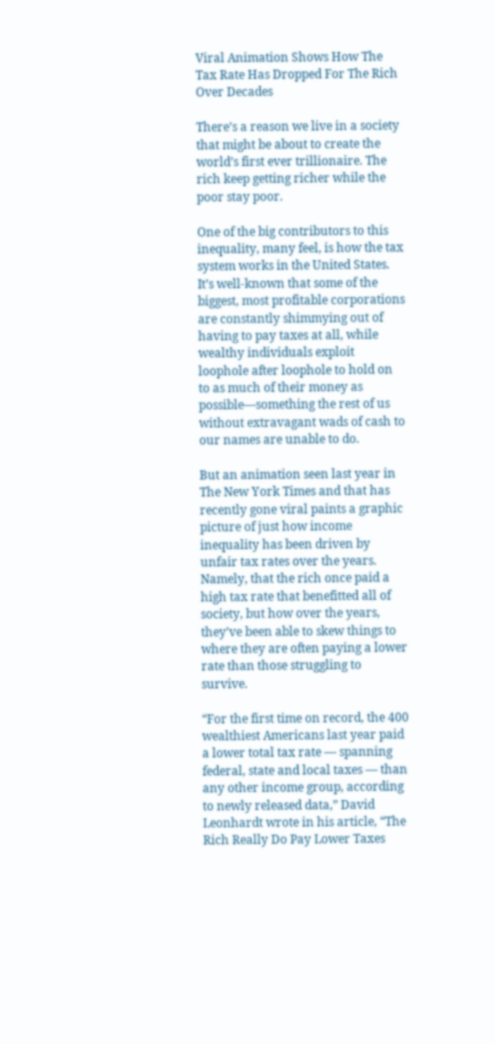Viral Animation Shows How The Tax Rate Has Dropped For The Rich Over Decades

There’s a reason we live in a society that might be about to create the world’s first ever trillionaire. The rich keep getting richer while the poor stay poor.

One of the big contributors to this inequality, many feel, is how the tax system works in the United States. It’s well-known that some of the biggest, most profitable corporations are constantly shimmying out of having to pay taxes at all, while wealthy individuals exploit loophole after loophole to hold on to as much of their money as possible—something the rest of us without extravagant wads of cash to our names are unable to do.

But an animation seen last year in The New York Times and that has recently gone viral paints a graphic picture of just how income inequality has been driven by unfair tax rates over the years. Namely, that the rich once paid a high tax rate that benefitted all of society, but how over the years, they’ve been able to skew things to where they are often paying a lower rate than those struggling to survive.

“For the first time on record, the 400 wealthiest Americans last year paid a lower total tax rate — spanning federal, state and local taxes — than any other income group, according to newly released data,” David Leonhardt wrote in his article, “The Rich Really Do Pay Lower Taxes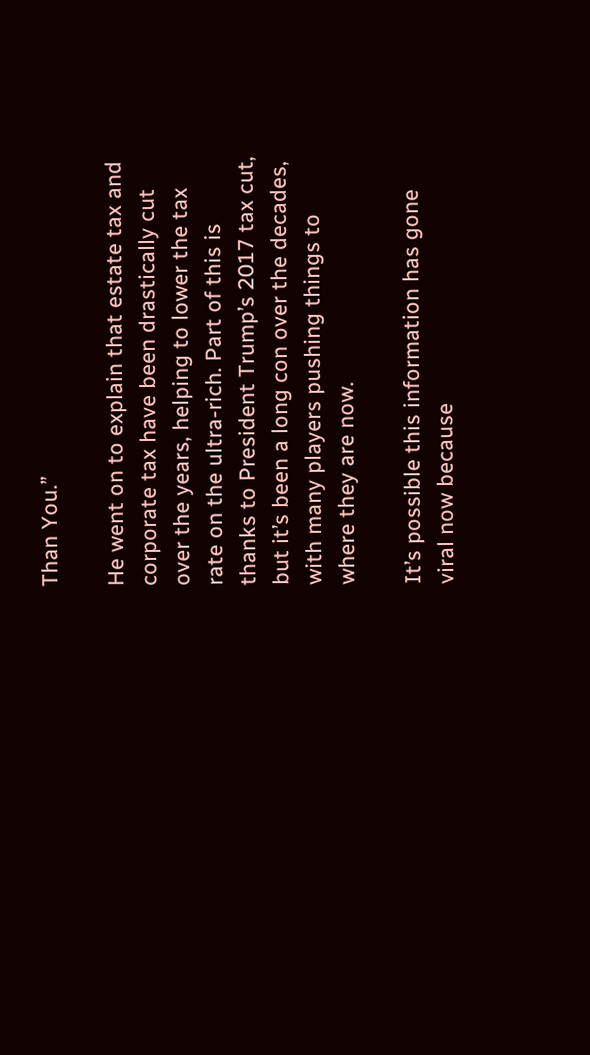Than You.”

He went on to explain that estate tax and corporate tax have been drastically cut over the years, helping to lower the tax rate on the ultra-rich. Part of this is thanks to President Trump’s 2017 tax cut, but it’s been a long con over the decades, with many players pushing things to where they are now.

It’s possible this information has gone viral now because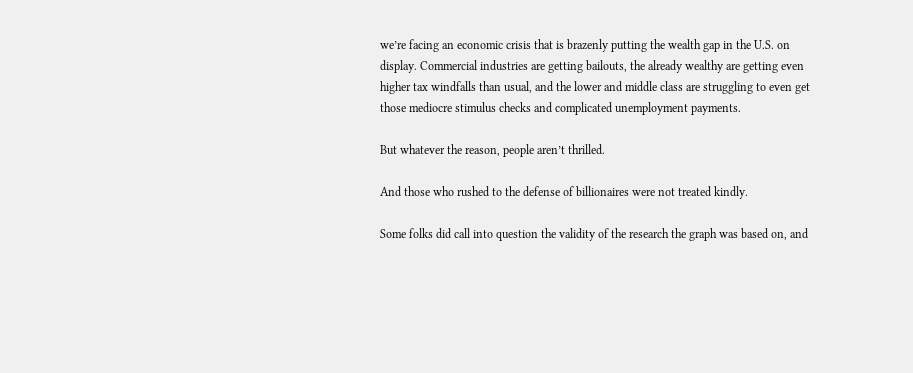we’re facing an economic crisis that is brazenly putting the wealth gap in the U.S. on display. Commercial industries are getting bailouts, the already wealthy are getting even higher tax windfalls than usual, and the lower and middle class are struggling to even get those mediocre stimulus checks and complicated unemployment payments.

But whatever the reason, people aren’t thrilled.

And those who rushed to the defense of billionaires were not treated kindly.

Some folks did call into question the validity of the research the graph was based on, and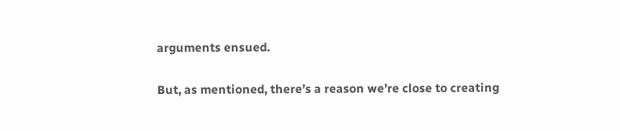arguments ensued.

But, as mentioned, there’s a reason we’re close to creating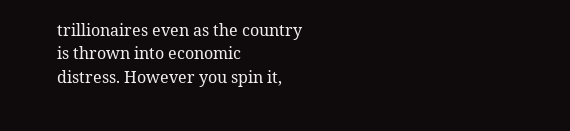trillionaires even as the country is thrown into economic distress. However you spin it,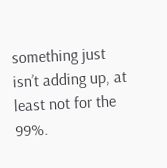something just isn’t adding up, at least not for the 99%.